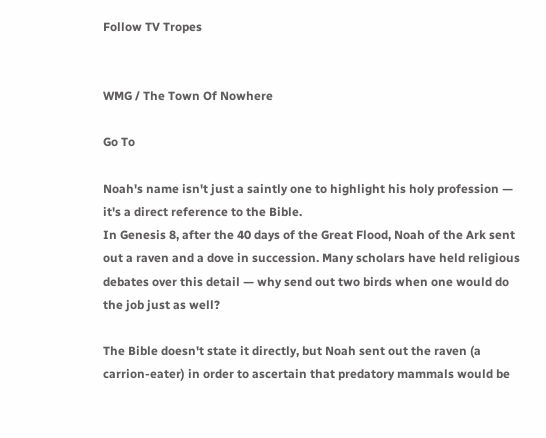Follow TV Tropes


WMG / The Town Of Nowhere

Go To

Noah's name isn't just a saintly one to highlight his holy profession — it's a direct reference to the Bible.
In Genesis 8, after the 40 days of the Great Flood, Noah of the Ark sent out a raven and a dove in succession. Many scholars have held religious debates over this detail — why send out two birds when one would do the job just as well?

The Bible doesn't state it directly, but Noah sent out the raven (a carrion-eater) in order to ascertain that predatory mammals would be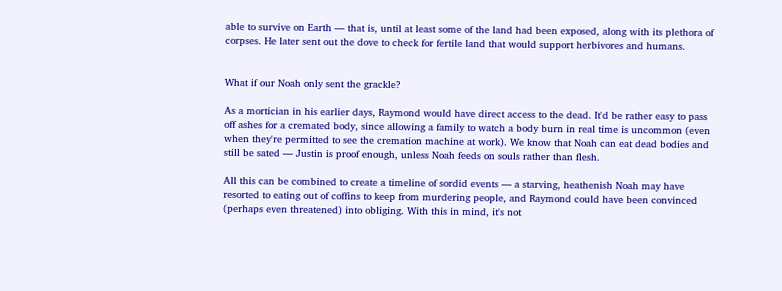able to survive on Earth — that is, until at least some of the land had been exposed, along with its plethora of corpses. He later sent out the dove to check for fertile land that would support herbivores and humans.


What if our Noah only sent the grackle?

As a mortician in his earlier days, Raymond would have direct access to the dead. It'd be rather easy to pass off ashes for a cremated body, since allowing a family to watch a body burn in real time is uncommon (even when they're permitted to see the cremation machine at work). We know that Noah can eat dead bodies and still be sated — Justin is proof enough, unless Noah feeds on souls rather than flesh.

All this can be combined to create a timeline of sordid events — a starving, heathenish Noah may have resorted to eating out of coffins to keep from murdering people, and Raymond could have been convinced (perhaps even threatened) into obliging. With this in mind, it's not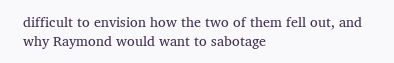difficult to envision how the two of them fell out, and why Raymond would want to sabotage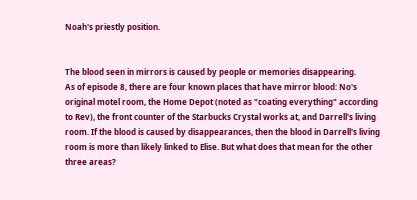Noah's priestly position.


The blood seen in mirrors is caused by people or memories disappearing.
As of episode 8, there are four known places that have mirror blood: No's original motel room, the Home Depot (noted as "coating everything" according to Rev), the front counter of the Starbucks Crystal works at, and Darrell's living room. If the blood is caused by disappearances, then the blood in Darrell's living room is more than likely linked to Elise. But what does that mean for the other three areas?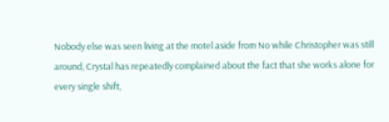Nobody else was seen living at the motel aside from No while Christopher was still around, Crystal has repeatedly complained about the fact that she works alone for every single shift,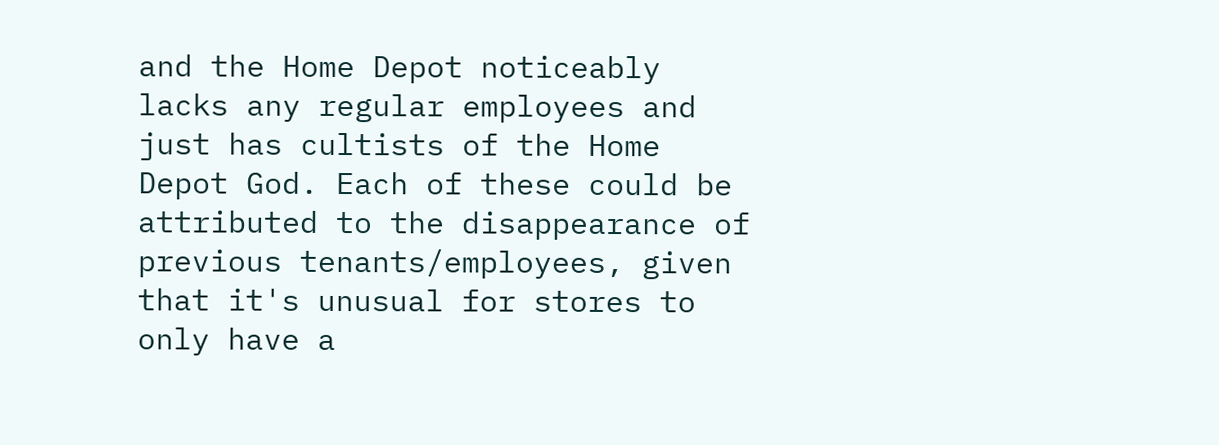and the Home Depot noticeably lacks any regular employees and just has cultists of the Home Depot God. Each of these could be attributed to the disappearance of previous tenants/employees, given that it's unusual for stores to only have a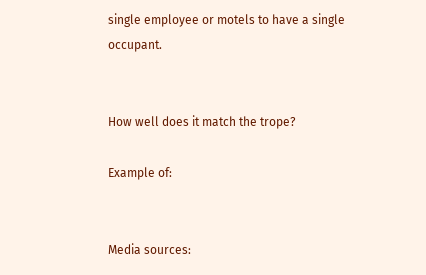single employee or motels to have a single occupant.


How well does it match the trope?

Example of:


Media sources: